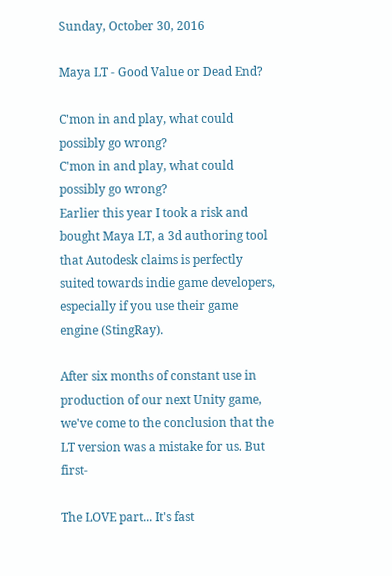Sunday, October 30, 2016

Maya LT - Good Value or Dead End?

C'mon in and play, what could possibly go wrong?
C'mon in and play, what could possibly go wrong?
Earlier this year I took a risk and bought Maya LT, a 3d authoring tool that Autodesk claims is perfectly suited towards indie game developers, especially if you use their game engine (StingRay).

After six months of constant use in production of our next Unity game, we've come to the conclusion that the LT version was a mistake for us. But first-

The LOVE part... It's fast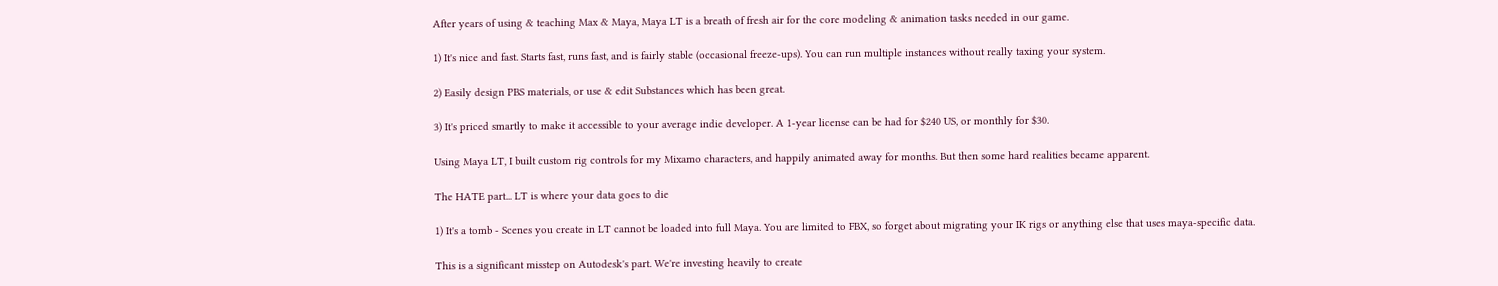After years of using & teaching Max & Maya, Maya LT is a breath of fresh air for the core modeling & animation tasks needed in our game.

1) It's nice and fast. Starts fast, runs fast, and is fairly stable (occasional freeze-ups). You can run multiple instances without really taxing your system.

2) Easily design PBS materials, or use & edit Substances which has been great.

3) It's priced smartly to make it accessible to your average indie developer. A 1-year license can be had for $240 US, or monthly for $30.

Using Maya LT, I built custom rig controls for my Mixamo characters, and happily animated away for months. But then some hard realities became apparent.

The HATE part... LT is where your data goes to die

1) It's a tomb - Scenes you create in LT cannot be loaded into full Maya. You are limited to FBX, so forget about migrating your IK rigs or anything else that uses maya-specific data.

This is a significant misstep on Autodesk's part. We're investing heavily to create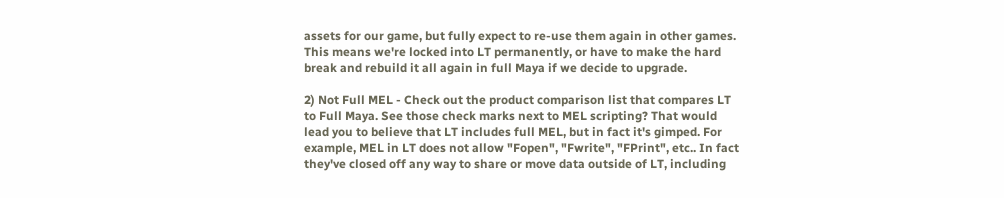assets for our game, but fully expect to re-use them again in other games. This means we're locked into LT permanently, or have to make the hard break and rebuild it all again in full Maya if we decide to upgrade.

2) Not Full MEL - Check out the product comparison list that compares LT to Full Maya. See those check marks next to MEL scripting? That would lead you to believe that LT includes full MEL, but in fact it's gimped. For example, MEL in LT does not allow "Fopen", "Fwrite", "FPrint", etc.. In fact they've closed off any way to share or move data outside of LT, including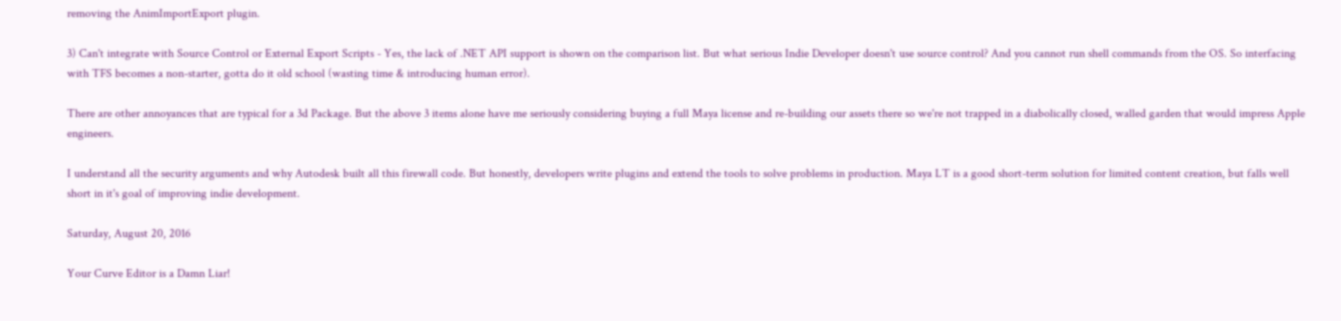removing the AnimImportExport plugin.

3) Can't integrate with Source Control or External Export Scripts - Yes, the lack of .NET API support is shown on the comparison list. But what serious Indie Developer doesn't use source control? And you cannot run shell commands from the OS. So interfacing with TFS becomes a non-starter, gotta do it old school (wasting time & introducing human error).

There are other annoyances that are typical for a 3d Package. But the above 3 items alone have me seriously considering buying a full Maya license and re-building our assets there so we're not trapped in a diabolically closed, walled garden that would impress Apple engineers.

I understand all the security arguments and why Autodesk built all this firewall code. But honestly, developers write plugins and extend the tools to solve problems in production. Maya LT is a good short-term solution for limited content creation, but falls well short in it's goal of improving indie development.

Saturday, August 20, 2016

Your Curve Editor is a Damn Liar!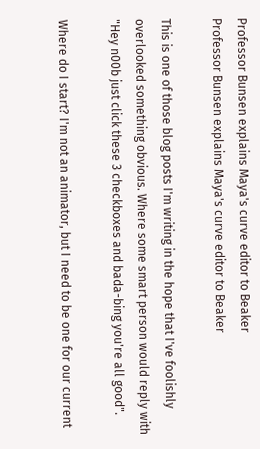Professor Bunsen explains Maya's curve editor to Beaker
Professor Bunsen explains Maya's curve editor to Beaker

This is one of those blog posts I'm writing in the hope that I've foolishly overlooked something obvious. Where some smart person would reply with "Hey n00b just click these 3 checkboxes and bada-bing you're all good".

Where do I start? I'm not an animator, but I need to be one for our current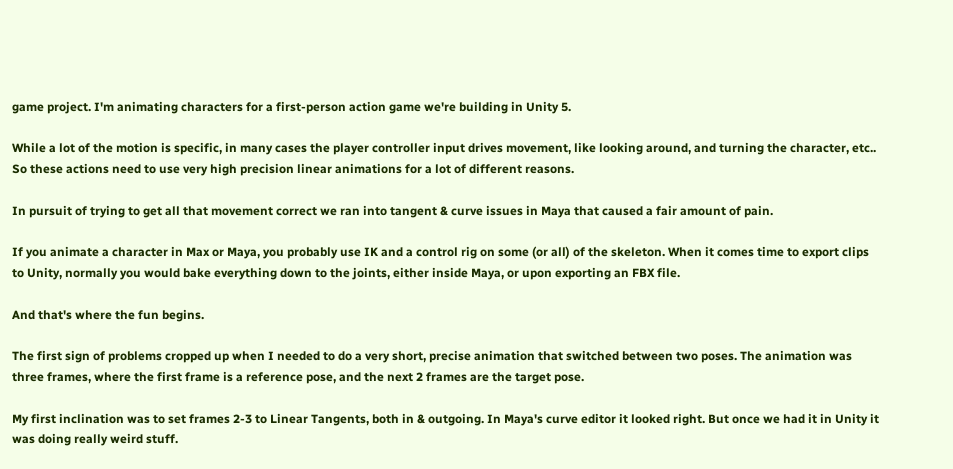game project. I'm animating characters for a first-person action game we're building in Unity 5.

While a lot of the motion is specific, in many cases the player controller input drives movement, like looking around, and turning the character, etc.. So these actions need to use very high precision linear animations for a lot of different reasons.

In pursuit of trying to get all that movement correct we ran into tangent & curve issues in Maya that caused a fair amount of pain.

If you animate a character in Max or Maya, you probably use IK and a control rig on some (or all) of the skeleton. When it comes time to export clips to Unity, normally you would bake everything down to the joints, either inside Maya, or upon exporting an FBX file.

And that's where the fun begins.

The first sign of problems cropped up when I needed to do a very short, precise animation that switched between two poses. The animation was three frames, where the first frame is a reference pose, and the next 2 frames are the target pose.

My first inclination was to set frames 2-3 to Linear Tangents, both in & outgoing. In Maya's curve editor it looked right. But once we had it in Unity it was doing really weird stuff.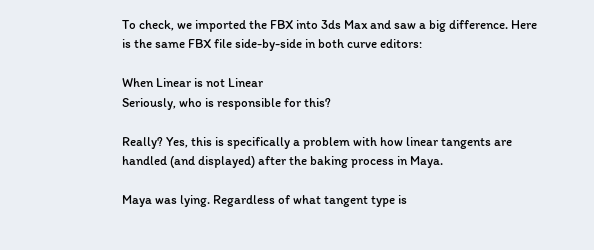To check, we imported the FBX into 3ds Max and saw a big difference. Here is the same FBX file side-by-side in both curve editors:

When Linear is not Linear
Seriously, who is responsible for this?

Really? Yes, this is specifically a problem with how linear tangents are handled (and displayed) after the baking process in Maya.

Maya was lying. Regardless of what tangent type is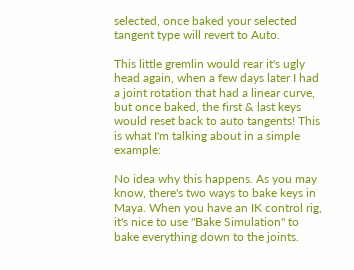selected, once baked your selected tangent type will revert to Auto.

This little gremlin would rear it's ugly head again, when a few days later I had a joint rotation that had a linear curve, but once baked, the first & last keys would reset back to auto tangents! This is what I'm talking about in a simple example:

No idea why this happens. As you may know, there's two ways to bake keys in Maya. When you have an IK control rig, it's nice to use "Bake Simulation" to bake everything down to the joints.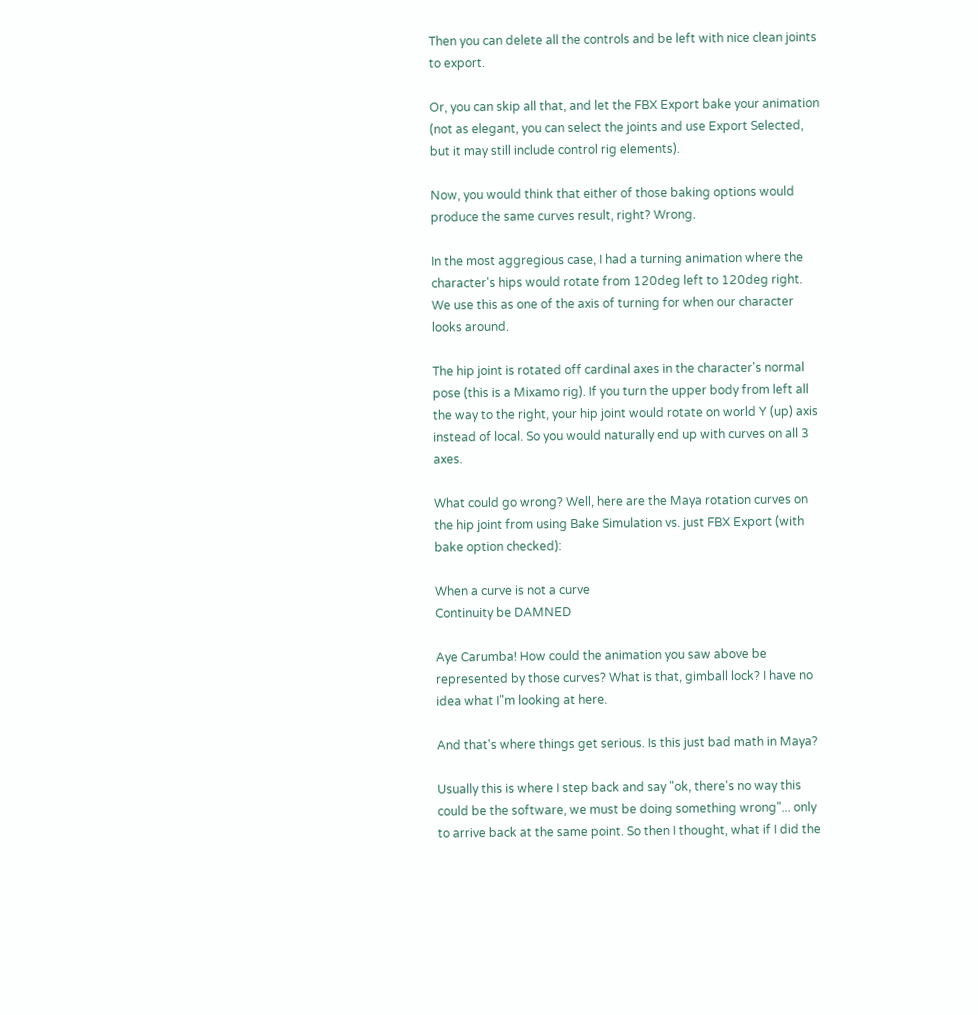Then you can delete all the controls and be left with nice clean joints to export.

Or, you can skip all that, and let the FBX Export bake your animation (not as elegant, you can select the joints and use Export Selected, but it may still include control rig elements).

Now, you would think that either of those baking options would produce the same curves result, right? Wrong.

In the most aggregious case, I had a turning animation where the character's hips would rotate from 120deg left to 120deg right. We use this as one of the axis of turning for when our character looks around.

The hip joint is rotated off cardinal axes in the character's normal pose (this is a Mixamo rig). If you turn the upper body from left all the way to the right, your hip joint would rotate on world Y (up) axis instead of local. So you would naturally end up with curves on all 3 axes.

What could go wrong? Well, here are the Maya rotation curves on the hip joint from using Bake Simulation vs. just FBX Export (with bake option checked):

When a curve is not a curve
Continuity be DAMNED

Aye Carumba! How could the animation you saw above be represented by those curves? What is that, gimball lock? I have no idea what I"m looking at here.

And that's where things get serious. Is this just bad math in Maya?

Usually this is where I step back and say "ok, there's no way this could be the software, we must be doing something wrong"... only to arrive back at the same point. So then I thought, what if I did the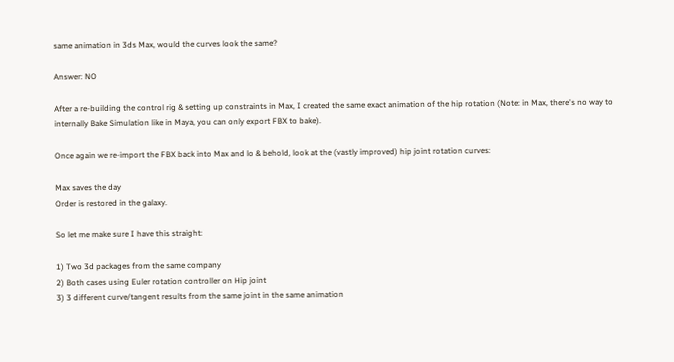same animation in 3ds Max, would the curves look the same?

Answer: NO

After a re-building the control rig & setting up constraints in Max, I created the same exact animation of the hip rotation (Note: in Max, there's no way to internally Bake Simulation like in Maya, you can only export FBX to bake).

Once again we re-import the FBX back into Max and lo & behold, look at the (vastly improved) hip joint rotation curves:

Max saves the day
Order is restored in the galaxy.

So let me make sure I have this straight:

1) Two 3d packages from the same company
2) Both cases using Euler rotation controller on Hip joint
3) 3 different curve/tangent results from the same joint in the same animation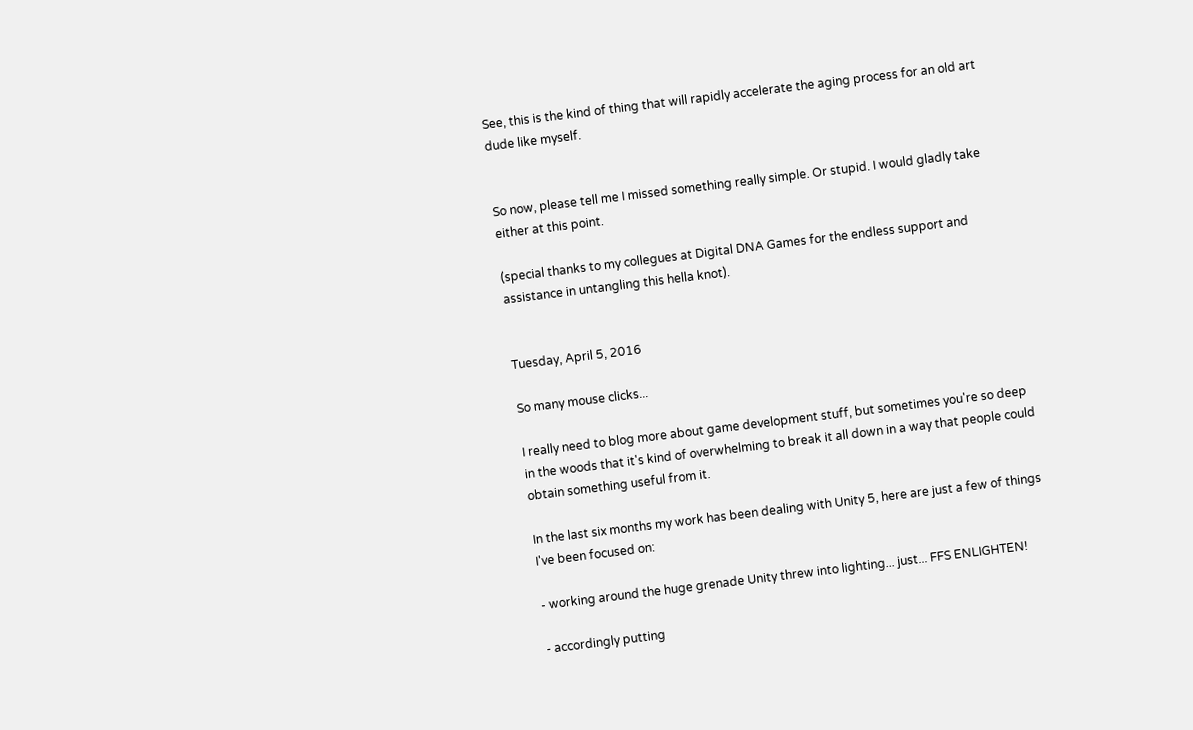See, this is the kind of thing that will rapidly accelerate the aging process for an old art dude like myself.


So now, please tell me I missed something really simple. Or stupid. I would gladly take either at this point.

(special thanks to my collegues at Digital DNA Games for the endless support and assistance in untangling this hella knot).


Tuesday, April 5, 2016

So many mouse clicks...

I really need to blog more about game development stuff, but sometimes you're so deep in the woods that it's kind of overwhelming to break it all down in a way that people could obtain something useful from it.

In the last six months my work has been dealing with Unity 5, here are just a few of things I've been focused on:

- working around the huge grenade Unity threw into lighting... just... FFS ENLIGHTEN!

- accordingly putting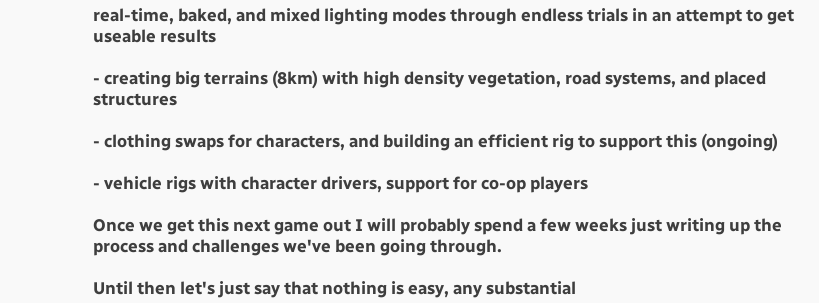real-time, baked, and mixed lighting modes through endless trials in an attempt to get useable results

- creating big terrains (8km) with high density vegetation, road systems, and placed structures

- clothing swaps for characters, and building an efficient rig to support this (ongoing)

- vehicle rigs with character drivers, support for co-op players

Once we get this next game out I will probably spend a few weeks just writing up the process and challenges we've been going through.

Until then let's just say that nothing is easy, any substantial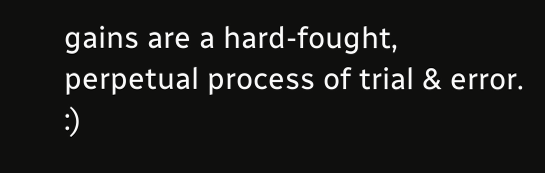gains are a hard-fought, perpetual process of trial & error. :)